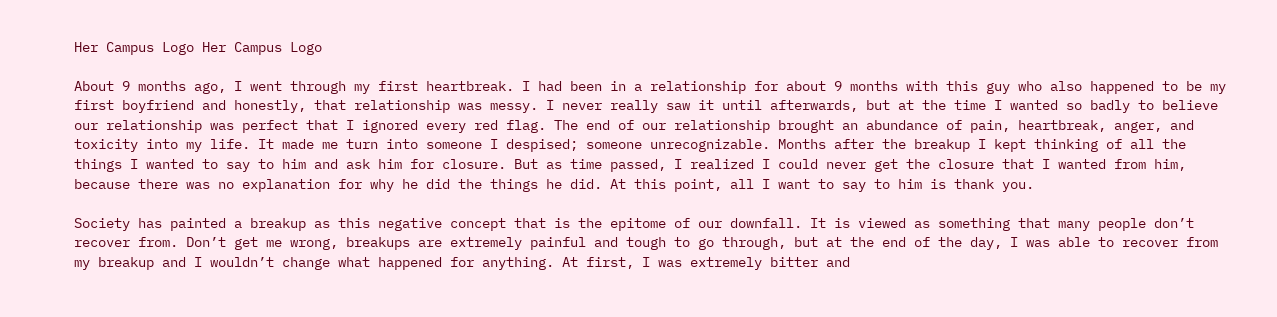Her Campus Logo Her Campus Logo

About 9 months ago, I went through my first heartbreak. I had been in a relationship for about 9 months with this guy who also happened to be my first boyfriend and honestly, that relationship was messy. I never really saw it until afterwards, but at the time I wanted so badly to believe our relationship was perfect that I ignored every red flag. The end of our relationship brought an abundance of pain, heartbreak, anger, and toxicity into my life. It made me turn into someone I despised; someone unrecognizable. Months after the breakup I kept thinking of all the things I wanted to say to him and ask him for closure. But as time passed, I realized I could never get the closure that I wanted from him, because there was no explanation for why he did the things he did. At this point, all I want to say to him is thank you.

Society has painted a breakup as this negative concept that is the epitome of our downfall. It is viewed as something that many people don’t recover from. Don’t get me wrong, breakups are extremely painful and tough to go through, but at the end of the day, I was able to recover from my breakup and I wouldn’t change what happened for anything. At first, I was extremely bitter and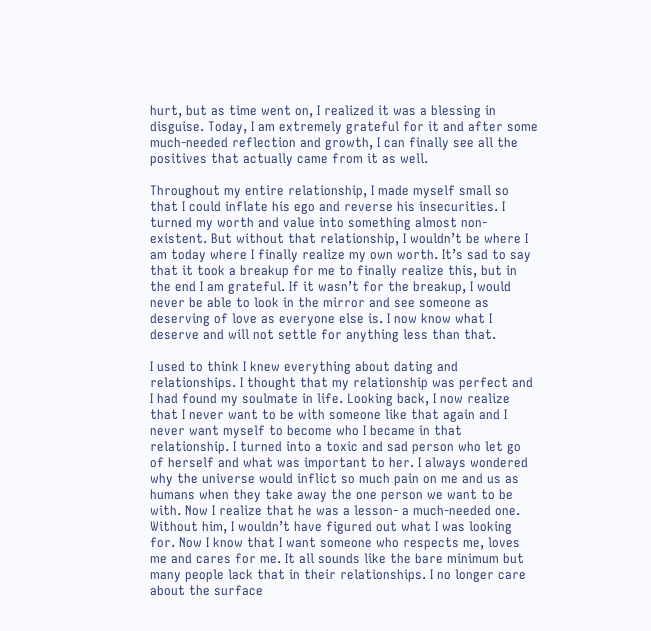hurt, but as time went on, I realized it was a blessing in disguise. Today, I am extremely grateful for it and after some much-needed reflection and growth, I can finally see all the positives that actually came from it as well.

Throughout my entire relationship, I made myself small so that I could inflate his ego and reverse his insecurities. I turned my worth and value into something almost non-existent. But without that relationship, I wouldn’t be where I am today where I finally realize my own worth. It’s sad to say that it took a breakup for me to finally realize this, but in the end I am grateful. If it wasn’t for the breakup, I would never be able to look in the mirror and see someone as deserving of love as everyone else is. I now know what I deserve and will not settle for anything less than that.

I used to think I knew everything about dating and relationships. I thought that my relationship was perfect and I had found my soulmate in life. Looking back, I now realize that I never want to be with someone like that again and I never want myself to become who I became in that relationship. I turned into a toxic and sad person who let go of herself and what was important to her. I always wondered why the universe would inflict so much pain on me and us as humans when they take away the one person we want to be with. Now I realize that he was a lesson- a much-needed one. Without him, I wouldn’t have figured out what I was looking for. Now I know that I want someone who respects me, loves me and cares for me. It all sounds like the bare minimum but many people lack that in their relationships. I no longer care about the surface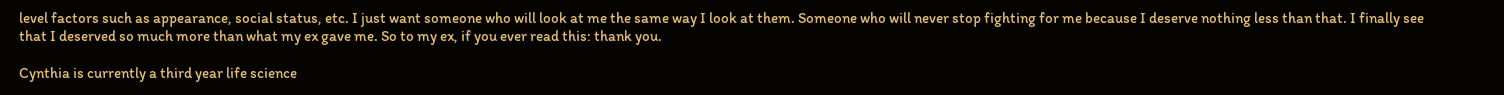level factors such as appearance, social status, etc. I just want someone who will look at me the same way I look at them. Someone who will never stop fighting for me because I deserve nothing less than that. I finally see that I deserved so much more than what my ex gave me. So to my ex, if you ever read this: thank you.

Cynthia is currently a third year life science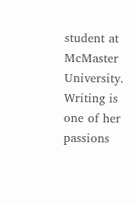student at McMaster University. Writing is one of her passions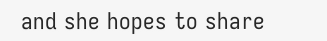and she hopes to share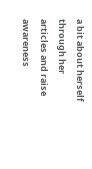a bit about herself through her articles and raise awareness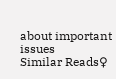about important issues
Similar Reads♀